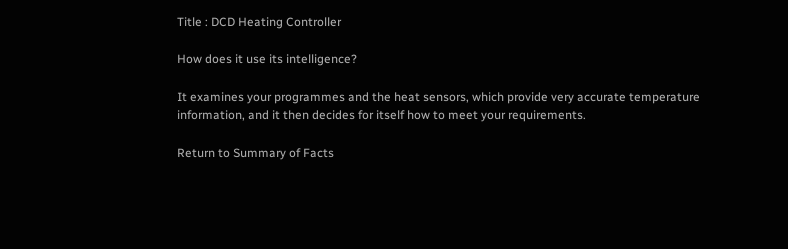Title : DCD Heating Controller

How does it use its intelligence?

It examines your programmes and the heat sensors, which provide very accurate temperature information, and it then decides for itself how to meet your requirements.

Return to Summary of Facts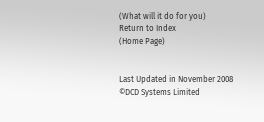(What will it do for you)
Return to Index
(Home Page)


Last Updated in November 2008
©DCD Systems Limited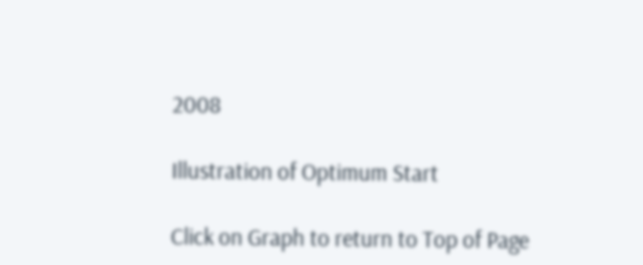2008

Illustration of Optimum Start

Click on Graph to return to Top of Page